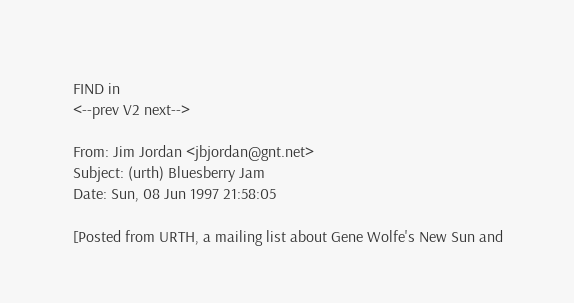FIND in
<--prev V2 next-->

From: Jim Jordan <jbjordan@gnt.net>
Subject: (urth) Bluesberry Jam
Date: Sun, 08 Jun 1997 21:58:05

[Posted from URTH, a mailing list about Gene Wolfe's New Sun and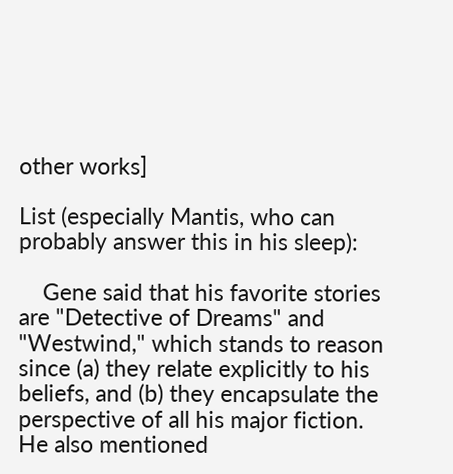other works]

List (especially Mantis, who can probably answer this in his sleep):

    Gene said that his favorite stories are "Detective of Dreams" and
"Westwind," which stands to reason since (a) they relate explicitly to his
beliefs, and (b) they encapsulate the perspective of all his major fiction.
He also mentioned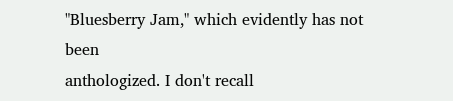"Bluesberry Jam," which evidently has not been
anthologized. I don't recall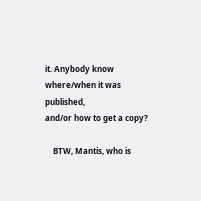it. Anybody know where/when it was published,
and/or how to get a copy?

    BTW, Mantis, who is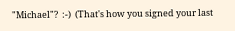"Michael"?  :-)  (That's how you signed your last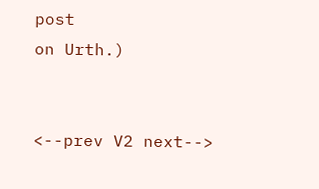post
on Urth.)


<--prev V2 next-->